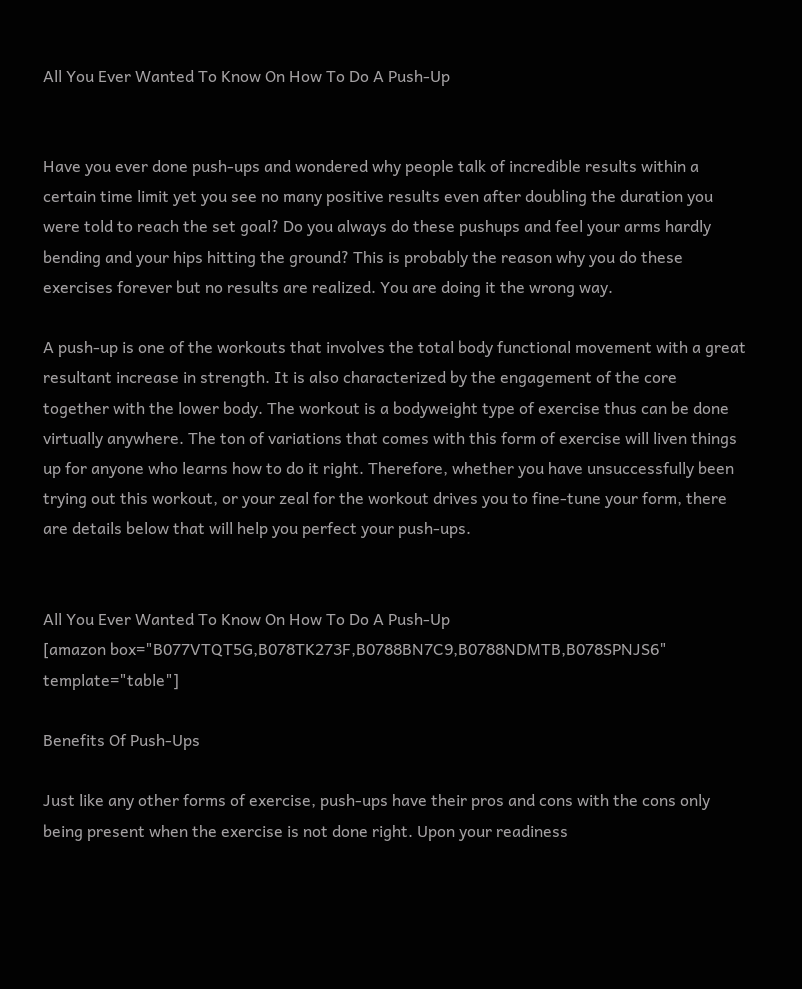All You Ever Wanted To Know On How To Do A Push-Up


Have you ever done push-ups and wondered why people talk of incredible results within a certain time limit yet you see no many positive results even after doubling the duration you were told to reach the set goal? Do you always do these pushups and feel your arms hardly bending and your hips hitting the ground? This is probably the reason why you do these exercises forever but no results are realized. You are doing it the wrong way.

A push-up is one of the workouts that involves the total body functional movement with a great resultant increase in strength. It is also characterized by the engagement of the core together with the lower body. The workout is a bodyweight type of exercise thus can be done virtually anywhere. The ton of variations that comes with this form of exercise will liven things up for anyone who learns how to do it right. Therefore, whether you have unsuccessfully been trying out this workout, or your zeal for the workout drives you to fine-tune your form, there are details below that will help you perfect your push-ups.


All You Ever Wanted To Know On How To Do A Push-Up
[amazon box="B077VTQT5G,B078TK273F,B0788BN7C9,B0788NDMTB,B078SPNJS6" template="table"]

Benefits Of Push-Ups

Just like any other forms of exercise, push-ups have their pros and cons with the cons only being present when the exercise is not done right. Upon your readiness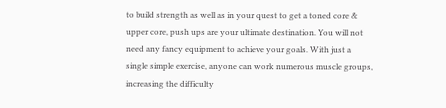to build strength as well as in your quest to get a toned core & upper core, push ups are your ultimate destination. You will not need any fancy equipment to achieve your goals. With just a single simple exercise, anyone can work numerous muscle groups, increasing the difficulty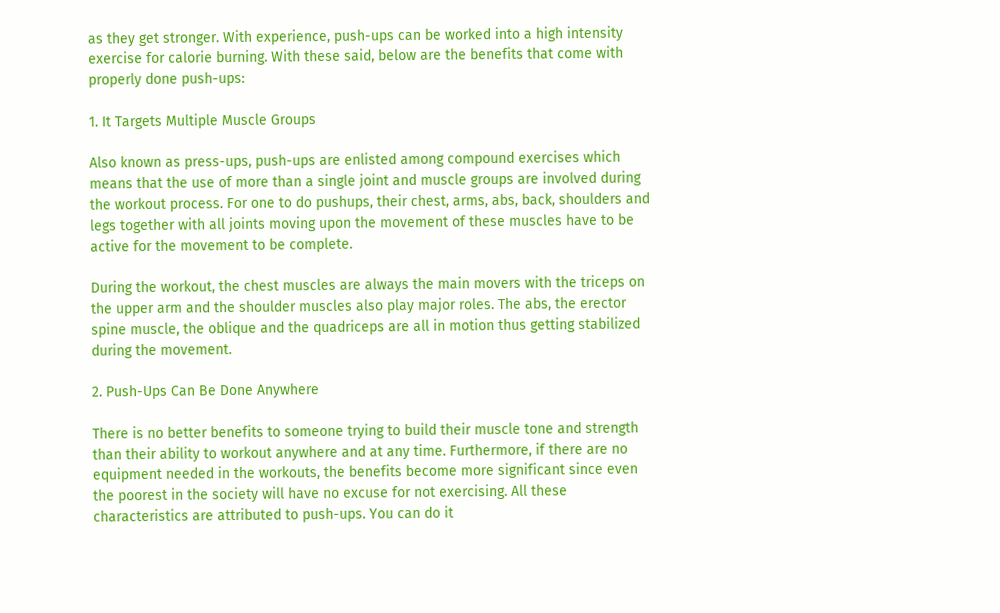as they get stronger. With experience, push-ups can be worked into a high intensity exercise for calorie burning. With these said, below are the benefits that come with properly done push-ups:

1. It Targets Multiple Muscle Groups

Also known as press-ups, push-ups are enlisted among compound exercises which means that the use of more than a single joint and muscle groups are involved during the workout process. For one to do pushups, their chest, arms, abs, back, shoulders and legs together with all joints moving upon the movement of these muscles have to be active for the movement to be complete.

During the workout, the chest muscles are always the main movers with the triceps on the upper arm and the shoulder muscles also play major roles. The abs, the erector spine muscle, the oblique and the quadriceps are all in motion thus getting stabilized during the movement.

2. Push-Ups Can Be Done Anywhere

There is no better benefits to someone trying to build their muscle tone and strength than their ability to workout anywhere and at any time. Furthermore, if there are no equipment needed in the workouts, the benefits become more significant since even the poorest in the society will have no excuse for not exercising. All these characteristics are attributed to push-ups. You can do it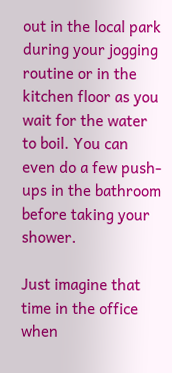out in the local park during your jogging routine or in the kitchen floor as you wait for the water to boil. You can even do a few push-ups in the bathroom before taking your shower.

Just imagine that time in the office when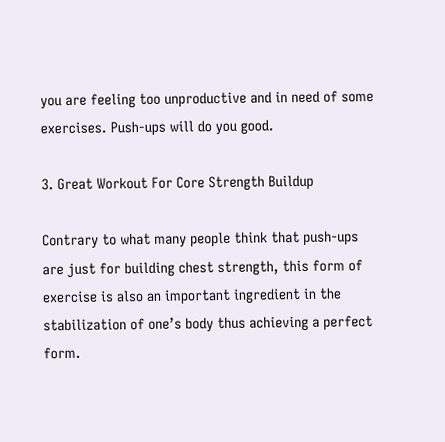you are feeling too unproductive and in need of some exercises. Push-ups will do you good.

3. Great Workout For Core Strength Buildup

Contrary to what many people think that push-ups are just for building chest strength, this form of exercise is also an important ingredient in the stabilization of one’s body thus achieving a perfect form.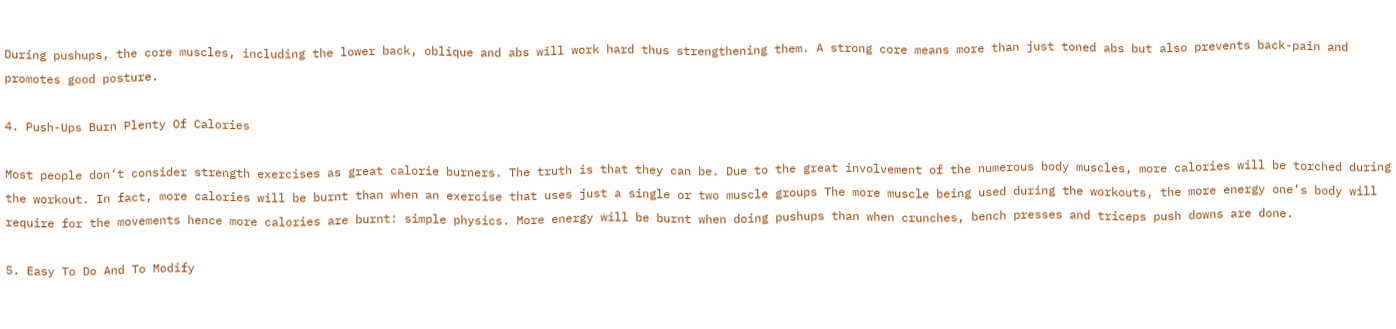During pushups, the core muscles, including the lower back, oblique and abs will work hard thus strengthening them. A strong core means more than just toned abs but also prevents back-pain and promotes good posture.

4. Push-Ups Burn Plenty Of Calories

Most people don’t consider strength exercises as great calorie burners. The truth is that they can be. Due to the great involvement of the numerous body muscles, more calories will be torched during the workout. In fact, more calories will be burnt than when an exercise that uses just a single or two muscle groups The more muscle being used during the workouts, the more energy one’s body will require for the movements hence more calories are burnt: simple physics. More energy will be burnt when doing pushups than when crunches, bench presses and triceps push downs are done.

5. Easy To Do And To Modify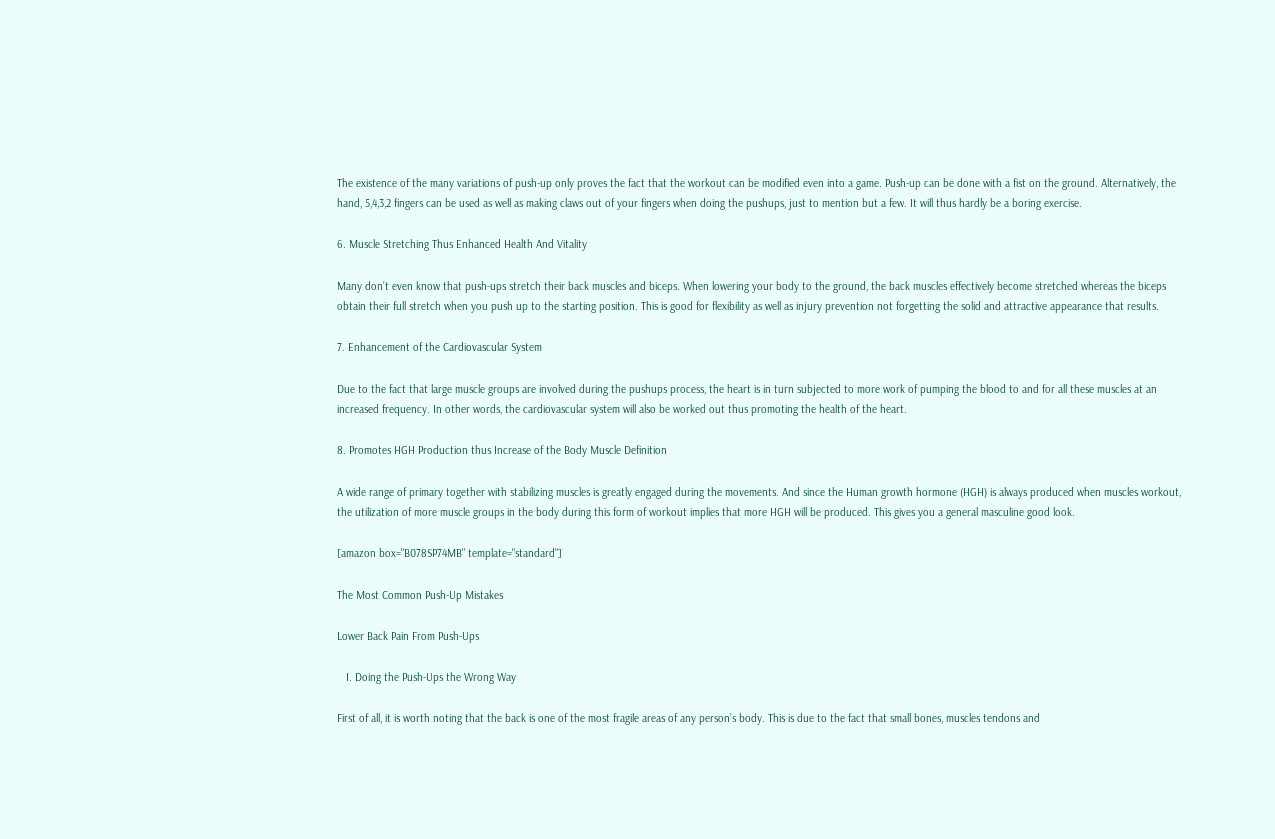The existence of the many variations of push-up only proves the fact that the workout can be modified even into a game. Push-up can be done with a fist on the ground. Alternatively, the hand, 5,4,3,2 fingers can be used as well as making claws out of your fingers when doing the pushups, just to mention but a few. It will thus hardly be a boring exercise.

6. Muscle Stretching Thus Enhanced Health And Vitality

Many don’t even know that push-ups stretch their back muscles and biceps. When lowering your body to the ground, the back muscles effectively become stretched whereas the biceps obtain their full stretch when you push up to the starting position. This is good for flexibility as well as injury prevention not forgetting the solid and attractive appearance that results.

7. Enhancement of the Cardiovascular System

Due to the fact that large muscle groups are involved during the pushups process, the heart is in turn subjected to more work of pumping the blood to and for all these muscles at an increased frequency. In other words, the cardiovascular system will also be worked out thus promoting the health of the heart.

8. Promotes HGH Production thus Increase of the Body Muscle Definition

A wide range of primary together with stabilizing muscles is greatly engaged during the movements. And since the Human growth hormone (HGH) is always produced when muscles workout, the utilization of more muscle groups in the body during this form of workout implies that more HGH will be produced. This gives you a general masculine good look.

[amazon box="B078SP74MB" template="standard"]

The Most Common Push-Up Mistakes

Lower Back Pain From Push-Ups

   I. Doing the Push-Ups the Wrong Way

First of all, it is worth noting that the back is one of the most fragile areas of any person’s body. This is due to the fact that small bones, muscles tendons and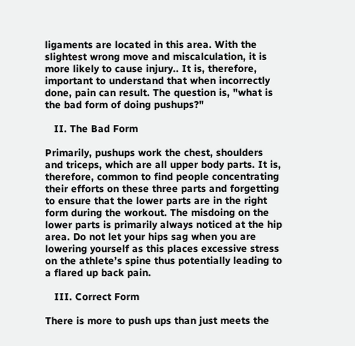ligaments are located in this area. With the slightest wrong move and miscalculation, it is more likely to cause injury.. It is, therefore, important to understand that when incorrectly done, pain can result. The question is, "what is the bad form of doing pushups?"

   II. The Bad Form

Primarily, pushups work the chest, shoulders and triceps, which are all upper body parts. It is, therefore, common to find people concentrating their efforts on these three parts and forgetting to ensure that the lower parts are in the right form during the workout. The misdoing on the lower parts is primarily always noticed at the hip area. Do not let your hips sag when you are lowering yourself as this places excessive stress on the athlete’s spine thus potentially leading to a flared up back pain.

   III. Correct Form

There is more to push ups than just meets the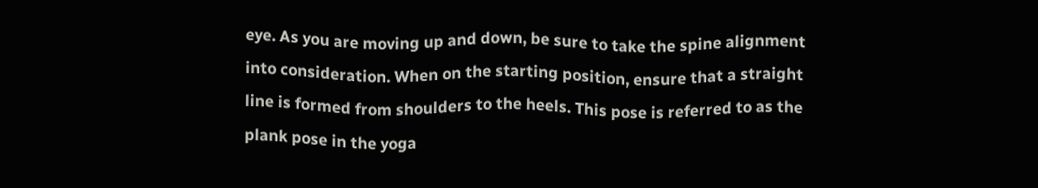eye. As you are moving up and down, be sure to take the spine alignment into consideration. When on the starting position, ensure that a straight line is formed from shoulders to the heels. This pose is referred to as the plank pose in the yoga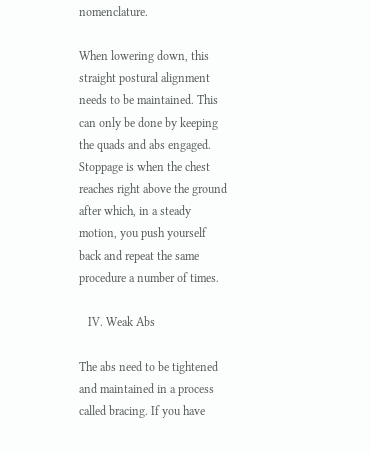nomenclature.

When lowering down, this straight postural alignment needs to be maintained. This can only be done by keeping the quads and abs engaged. Stoppage is when the chest reaches right above the ground after which, in a steady motion, you push yourself back and repeat the same procedure a number of times.

   IV. Weak Abs

The abs need to be tightened and maintained in a process called bracing. If you have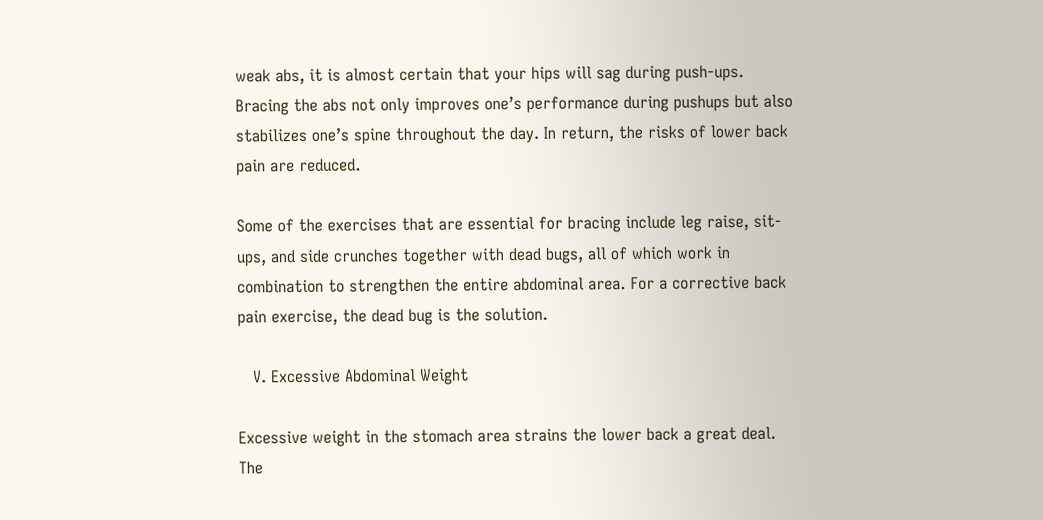weak abs, it is almost certain that your hips will sag during push-ups. Bracing the abs not only improves one’s performance during pushups but also stabilizes one’s spine throughout the day. In return, the risks of lower back pain are reduced.

Some of the exercises that are essential for bracing include leg raise, sit-ups, and side crunches together with dead bugs, all of which work in combination to strengthen the entire abdominal area. For a corrective back pain exercise, the dead bug is the solution.

   V. Excessive Abdominal Weight

Excessive weight in the stomach area strains the lower back a great deal. The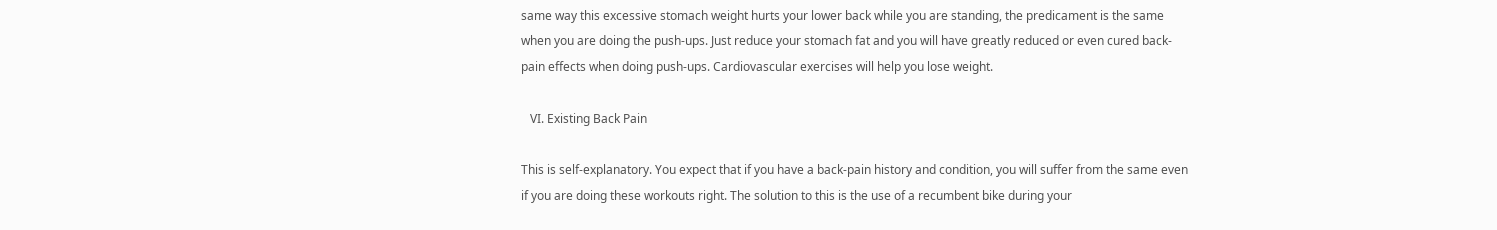same way this excessive stomach weight hurts your lower back while you are standing, the predicament is the same when you are doing the push-ups. Just reduce your stomach fat and you will have greatly reduced or even cured back-pain effects when doing push-ups. Cardiovascular exercises will help you lose weight.

   VI. Existing Back Pain

This is self-explanatory. You expect that if you have a back-pain history and condition, you will suffer from the same even if you are doing these workouts right. The solution to this is the use of a recumbent bike during your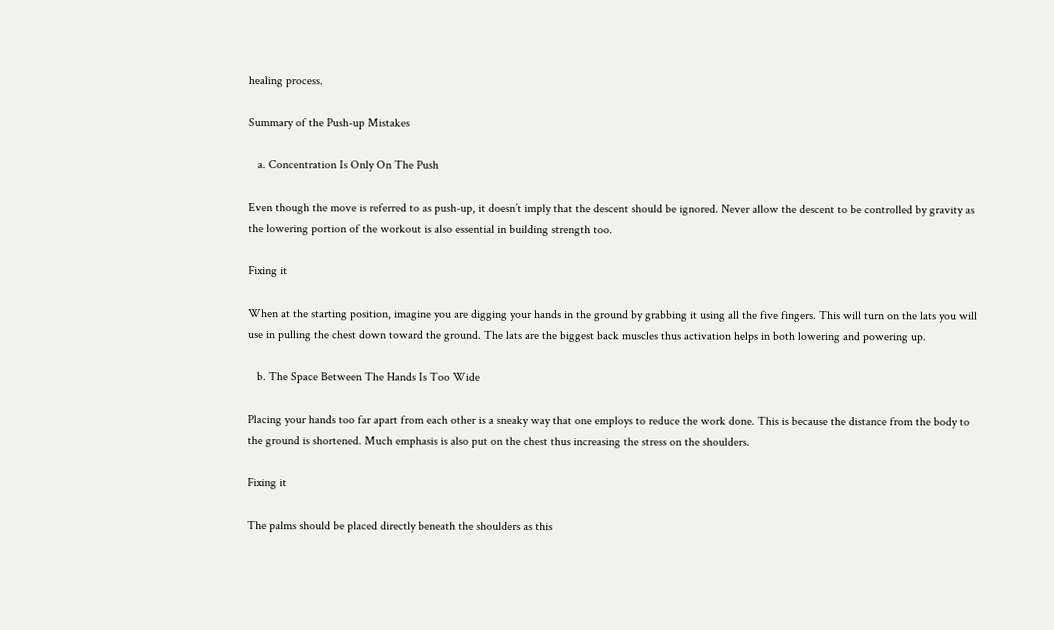healing process.

Summary of the Push-up Mistakes

   a. Concentration Is Only On The Push

Even though the move is referred to as push-up, it doesn’t imply that the descent should be ignored. Never allow the descent to be controlled by gravity as the lowering portion of the workout is also essential in building strength too.

Fixing it

When at the starting position, imagine you are digging your hands in the ground by grabbing it using all the five fingers. This will turn on the lats you will use in pulling the chest down toward the ground. The lats are the biggest back muscles thus activation helps in both lowering and powering up.

   b. The Space Between The Hands Is Too Wide

Placing your hands too far apart from each other is a sneaky way that one employs to reduce the work done. This is because the distance from the body to the ground is shortened. Much emphasis is also put on the chest thus increasing the stress on the shoulders.

Fixing it

The palms should be placed directly beneath the shoulders as this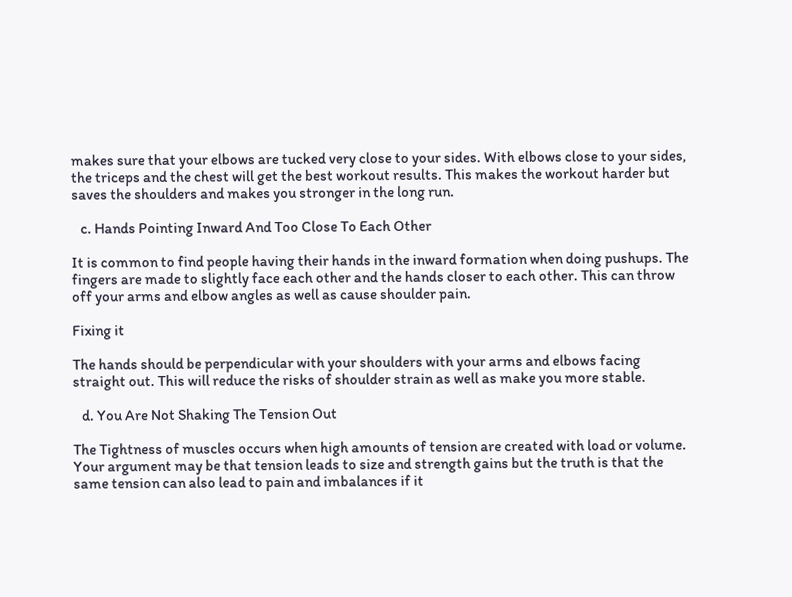makes sure that your elbows are tucked very close to your sides. With elbows close to your sides, the triceps and the chest will get the best workout results. This makes the workout harder but saves the shoulders and makes you stronger in the long run.

   c. Hands Pointing Inward And Too Close To Each Other

It is common to find people having their hands in the inward formation when doing pushups. The fingers are made to slightly face each other and the hands closer to each other. This can throw off your arms and elbow angles as well as cause shoulder pain.

Fixing it

The hands should be perpendicular with your shoulders with your arms and elbows facing straight out. This will reduce the risks of shoulder strain as well as make you more stable.

   d. You Are Not Shaking The Tension Out

The Tightness of muscles occurs when high amounts of tension are created with load or volume. Your argument may be that tension leads to size and strength gains but the truth is that the same tension can also lead to pain and imbalances if it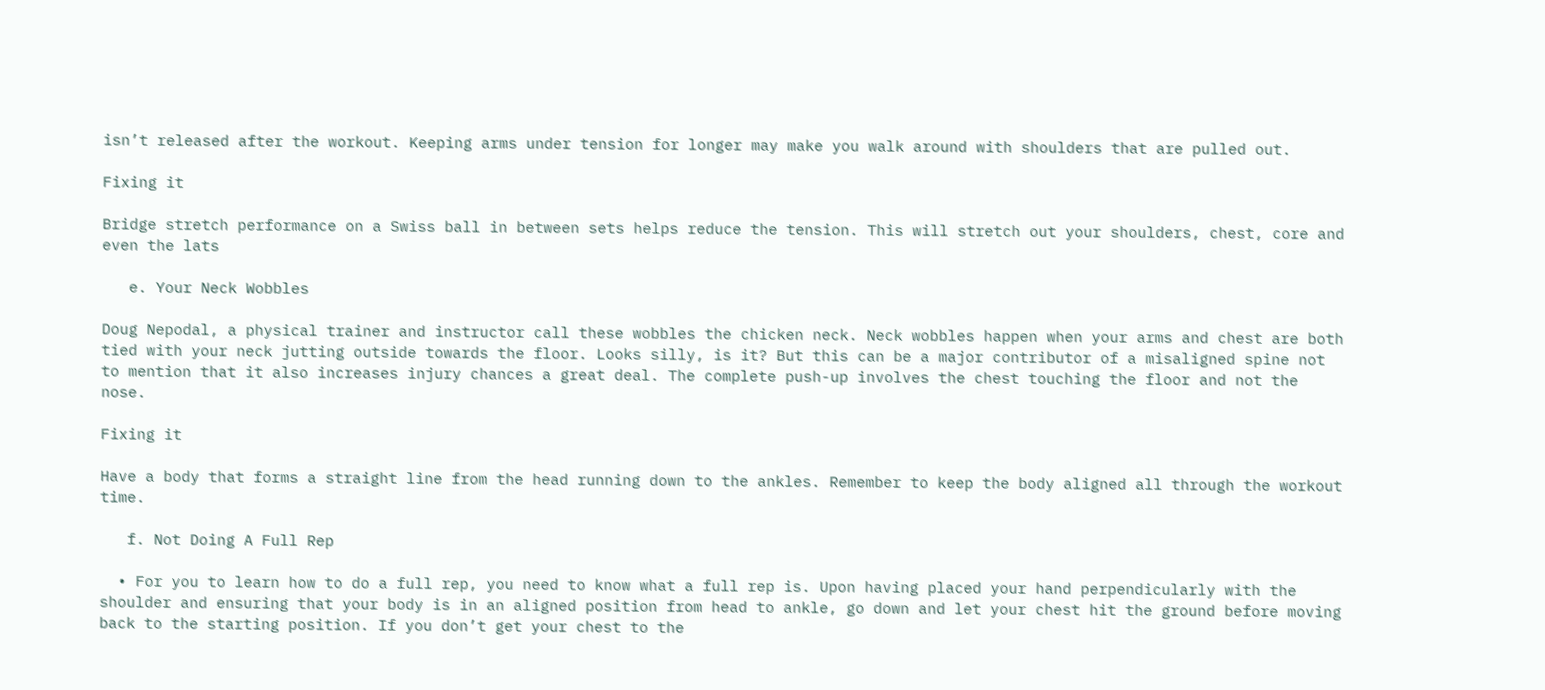isn’t released after the workout. Keeping arms under tension for longer may make you walk around with shoulders that are pulled out.

Fixing it

Bridge stretch performance on a Swiss ball in between sets helps reduce the tension. This will stretch out your shoulders, chest, core and even the lats

   e. Your Neck Wobbles

Doug Nepodal, a physical trainer and instructor call these wobbles the chicken neck. Neck wobbles happen when your arms and chest are both tied with your neck jutting outside towards the floor. Looks silly, is it? But this can be a major contributor of a misaligned spine not to mention that it also increases injury chances a great deal. The complete push-up involves the chest touching the floor and not the nose.

Fixing it

Have a body that forms a straight line from the head running down to the ankles. Remember to keep the body aligned all through the workout time.

   f. Not Doing A Full Rep

  • For you to learn how to do a full rep, you need to know what a full rep is. Upon having placed your hand perpendicularly with the shoulder and ensuring that your body is in an aligned position from head to ankle, go down and let your chest hit the ground before moving back to the starting position. If you don’t get your chest to the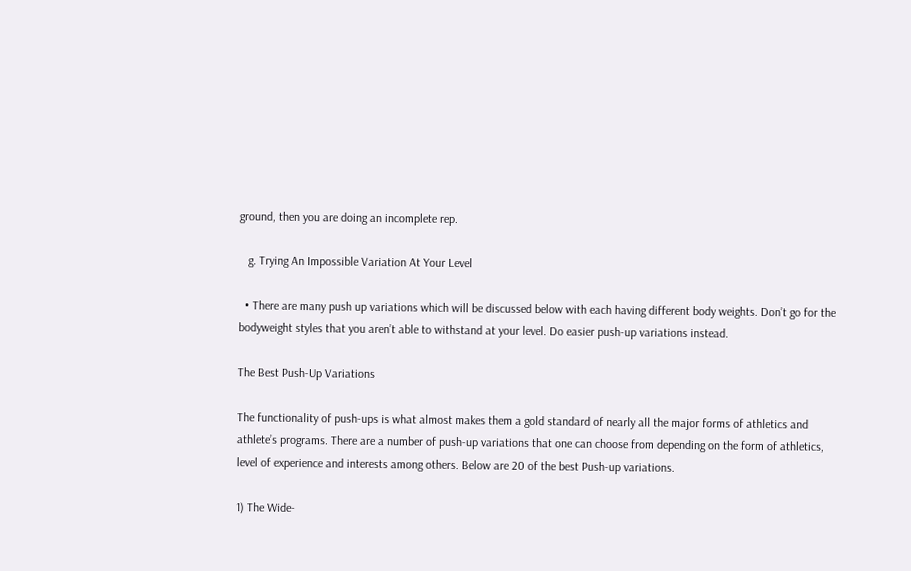ground, then you are doing an incomplete rep.

   g. Trying An Impossible Variation At Your Level

  • There are many push up variations which will be discussed below with each having different body weights. Don’t go for the bodyweight styles that you aren’t able to withstand at your level. Do easier push-up variations instead.

The Best Push-Up Variations

The functionality of push-ups is what almost makes them a gold standard of nearly all the major forms of athletics and athlete’s programs. There are a number of push-up variations that one can choose from depending on the form of athletics, level of experience and interests among others. Below are 20 of the best Push-up variations.

1) The Wide-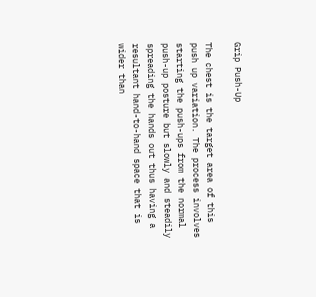Grip Push-Up

The chest is the target area of this push up variation. The process involves starting the push-ups from the normal push-up posture but slowly and steadily spreading the hands out thus having a resultant hand-to-hand space that is wider than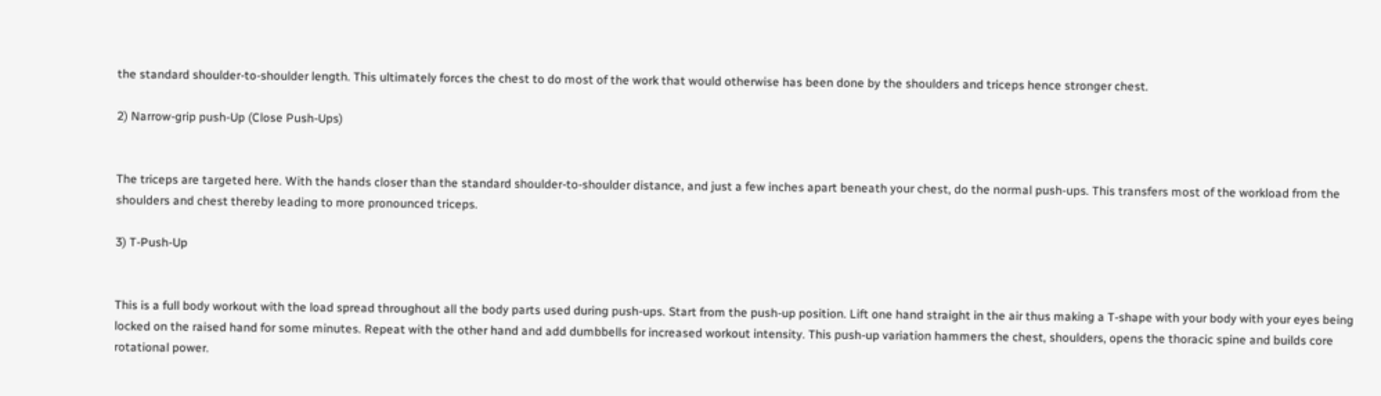the standard shoulder-to-shoulder length. This ultimately forces the chest to do most of the work that would otherwise has been done by the shoulders and triceps hence stronger chest.

2) Narrow-grip push-Up (Close Push-Ups)


The triceps are targeted here. With the hands closer than the standard shoulder-to-shoulder distance, and just a few inches apart beneath your chest, do the normal push-ups. This transfers most of the workload from the shoulders and chest thereby leading to more pronounced triceps.

3) T-Push-Up


This is a full body workout with the load spread throughout all the body parts used during push-ups. Start from the push-up position. Lift one hand straight in the air thus making a T-shape with your body with your eyes being locked on the raised hand for some minutes. Repeat with the other hand and add dumbbells for increased workout intensity. This push-up variation hammers the chest, shoulders, opens the thoracic spine and builds core rotational power.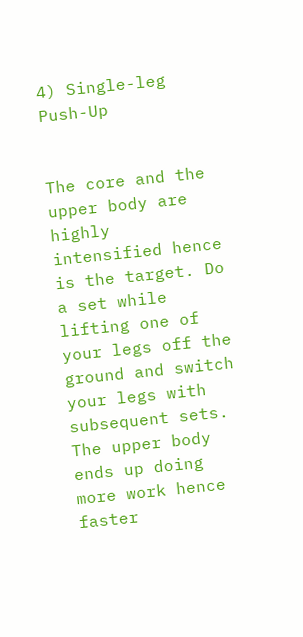4) Single-leg Push-Up


The core and the upper body are highly intensified hence is the target. Do a set while lifting one of your legs off the ground and switch your legs with subsequent sets. The upper body ends up doing more work hence faster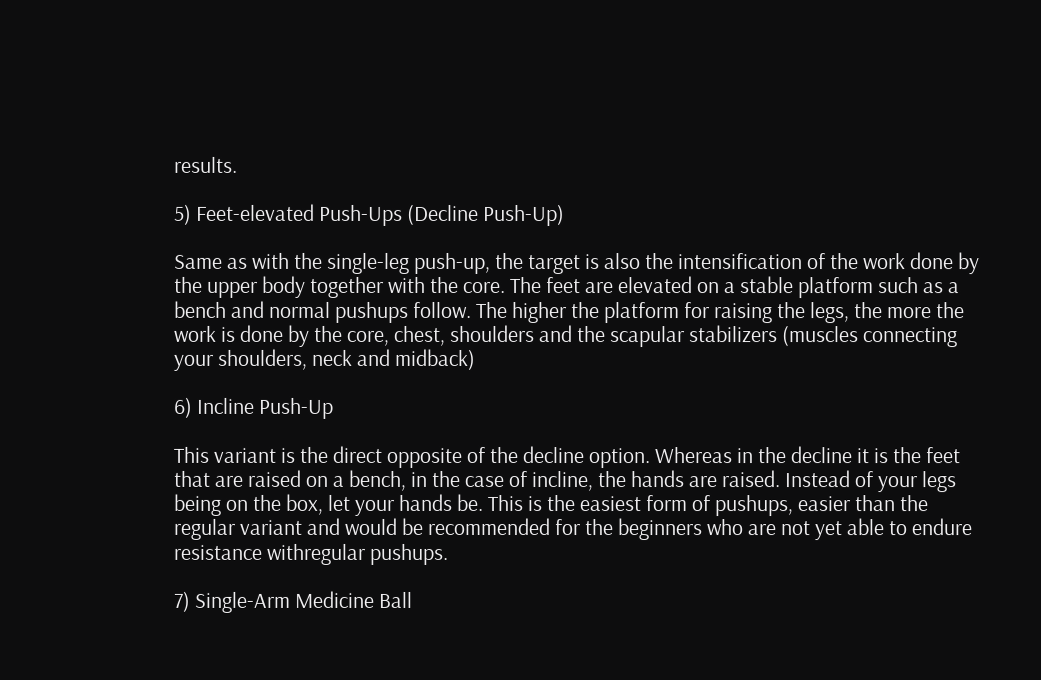results.

5) Feet-elevated Push-Ups (Decline Push-Up)

Same as with the single-leg push-up, the target is also the intensification of the work done by the upper body together with the core. The feet are elevated on a stable platform such as a bench and normal pushups follow. The higher the platform for raising the legs, the more the work is done by the core, chest, shoulders and the scapular stabilizers (muscles connecting your shoulders, neck and midback)

6) Incline Push-Up

This variant is the direct opposite of the decline option. Whereas in the decline it is the feet that are raised on a bench, in the case of incline, the hands are raised. Instead of your legs being on the box, let your hands be. This is the easiest form of pushups, easier than the regular variant and would be recommended for the beginners who are not yet able to endure resistance withregular pushups.

7) Single-Arm Medicine Ball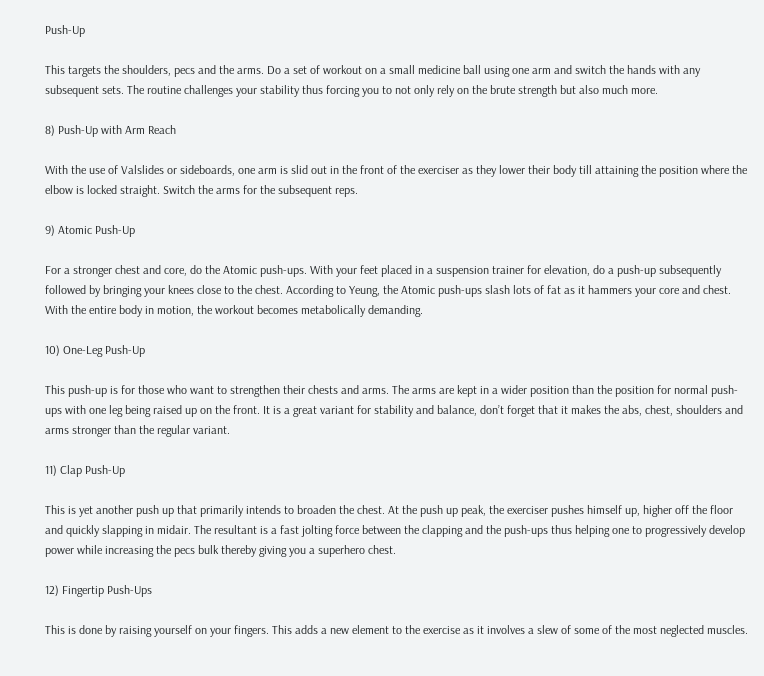Push-Up

This targets the shoulders, pecs and the arms. Do a set of workout on a small medicine ball using one arm and switch the hands with any subsequent sets. The routine challenges your stability thus forcing you to not only rely on the brute strength but also much more.

8) Push-Up with Arm Reach

With the use of Valslides or sideboards, one arm is slid out in the front of the exerciser as they lower their body till attaining the position where the elbow is locked straight. Switch the arms for the subsequent reps.

9) Atomic Push-Up

For a stronger chest and core, do the Atomic push-ups. With your feet placed in a suspension trainer for elevation, do a push-up subsequently followed by bringing your knees close to the chest. According to Yeung, the Atomic push-ups slash lots of fat as it hammers your core and chest. With the entire body in motion, the workout becomes metabolically demanding.

10) One-Leg Push-Up

This push-up is for those who want to strengthen their chests and arms. The arms are kept in a wider position than the position for normal push-ups with one leg being raised up on the front. It is a great variant for stability and balance, don’t forget that it makes the abs, chest, shoulders and arms stronger than the regular variant.

11) Clap Push-Up

This is yet another push up that primarily intends to broaden the chest. At the push up peak, the exerciser pushes himself up, higher off the floor and quickly slapping in midair. The resultant is a fast jolting force between the clapping and the push-ups thus helping one to progressively develop power while increasing the pecs bulk thereby giving you a superhero chest.

12) Fingertip Push-Ups

This is done by raising yourself on your fingers. This adds a new element to the exercise as it involves a slew of some of the most neglected muscles.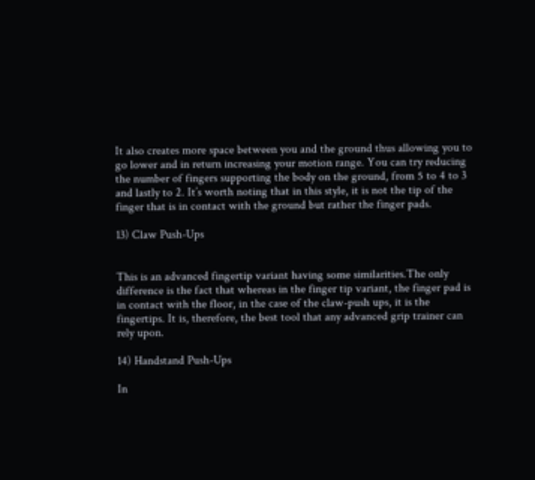It also creates more space between you and the ground thus allowing you to go lower and in return increasing your motion range. You can try reducing the number of fingers supporting the body on the ground, from 5 to 4 to 3 and lastly to 2. It’s worth noting that in this style, it is not the tip of the finger that is in contact with the ground but rather the finger pads.

13) Claw Push-Ups


This is an advanced fingertip variant having some similarities.The only difference is the fact that whereas in the finger tip variant, the finger pad is in contact with the floor, in the case of the claw-push ups, it is the fingertips. It is, therefore, the best tool that any advanced grip trainer can rely upon.

14) Handstand Push-Ups

In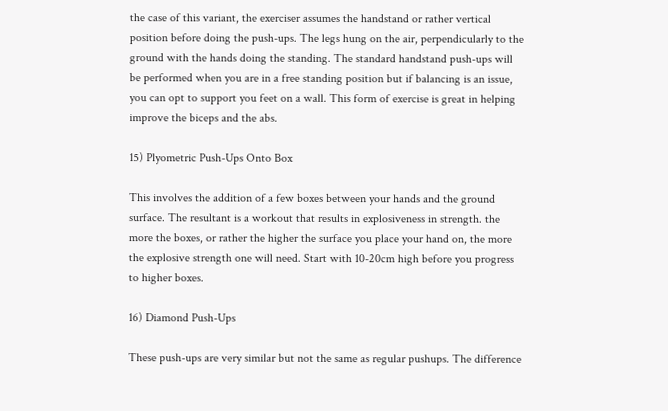the case of this variant, the exerciser assumes the handstand or rather vertical position before doing the push-ups. The legs hung on the air, perpendicularly to the ground with the hands doing the standing. The standard handstand push-ups will be performed when you are in a free standing position but if balancing is an issue, you can opt to support you feet on a wall. This form of exercise is great in helping improve the biceps and the abs.

15) Plyometric Push-Ups Onto Box

This involves the addition of a few boxes between your hands and the ground surface. The resultant is a workout that results in explosiveness in strength. the more the boxes, or rather the higher the surface you place your hand on, the more the explosive strength one will need. Start with 10-20cm high before you progress to higher boxes.

16) Diamond Push-Ups

These push-ups are very similar but not the same as regular pushups. The difference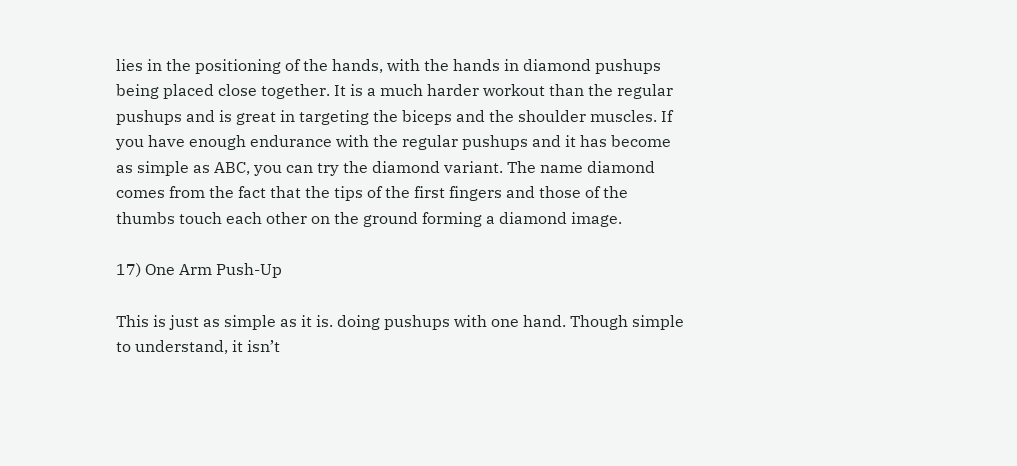lies in the positioning of the hands, with the hands in diamond pushups being placed close together. It is a much harder workout than the regular pushups and is great in targeting the biceps and the shoulder muscles. If you have enough endurance with the regular pushups and it has become as simple as ABC, you can try the diamond variant. The name diamond comes from the fact that the tips of the first fingers and those of the thumbs touch each other on the ground forming a diamond image.

17) One Arm Push-Up

This is just as simple as it is. doing pushups with one hand. Though simple to understand, it isn’t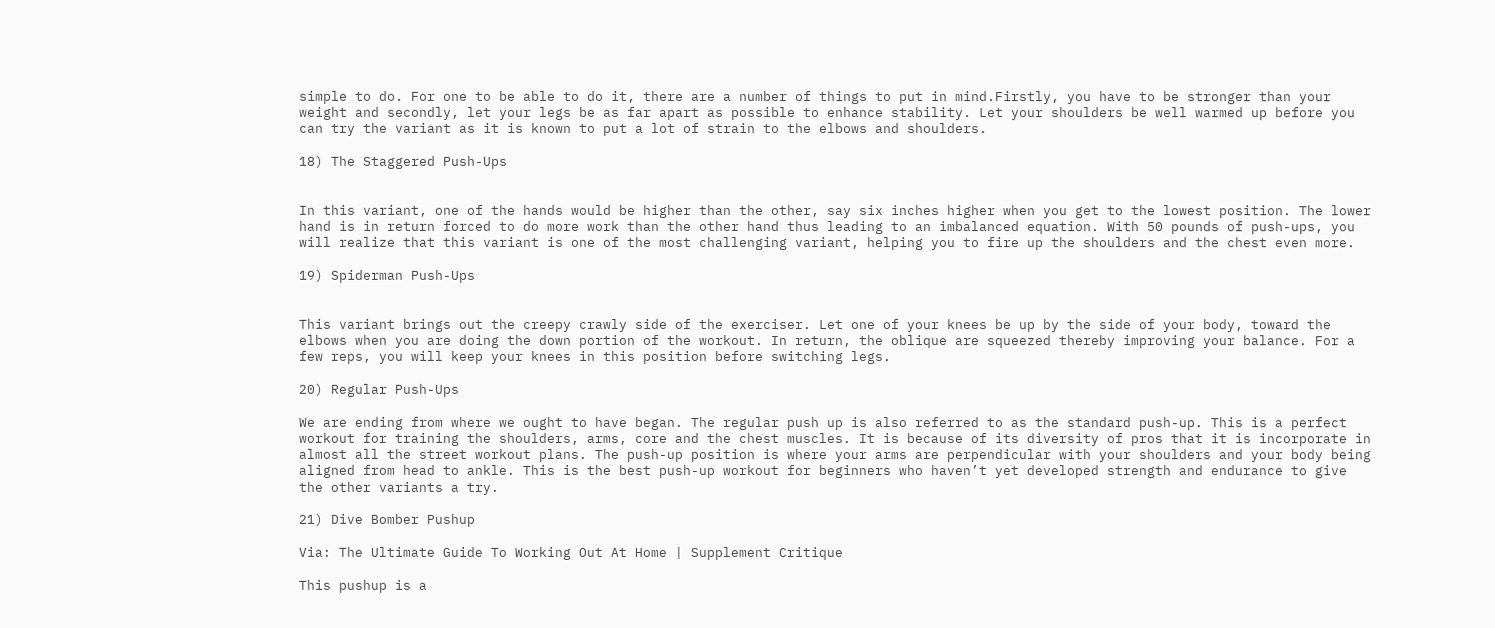simple to do. For one to be able to do it, there are a number of things to put in mind.Firstly, you have to be stronger than your weight and secondly, let your legs be as far apart as possible to enhance stability. Let your shoulders be well warmed up before you can try the variant as it is known to put a lot of strain to the elbows and shoulders.

18) The Staggered Push-Ups


In this variant, one of the hands would be higher than the other, say six inches higher when you get to the lowest position. The lower hand is in return forced to do more work than the other hand thus leading to an imbalanced equation. With 50 pounds of push-ups, you will realize that this variant is one of the most challenging variant, helping you to fire up the shoulders and the chest even more.

19) Spiderman Push-Ups


This variant brings out the creepy crawly side of the exerciser. Let one of your knees be up by the side of your body, toward the elbows when you are doing the down portion of the workout. In return, the oblique are squeezed thereby improving your balance. For a few reps, you will keep your knees in this position before switching legs.

20) Regular Push-Ups

We are ending from where we ought to have began. The regular push up is also referred to as the standard push-up. This is a perfect workout for training the shoulders, arms, core and the chest muscles. It is because of its diversity of pros that it is incorporate in almost all the street workout plans. The push-up position is where your arms are perpendicular with your shoulders and your body being aligned from head to ankle. This is the best push-up workout for beginners who haven’t yet developed strength and endurance to give the other variants a try.

21) Dive Bomber Pushup

Via: The Ultimate Guide To Working Out At Home | Supplement Critique

This pushup is a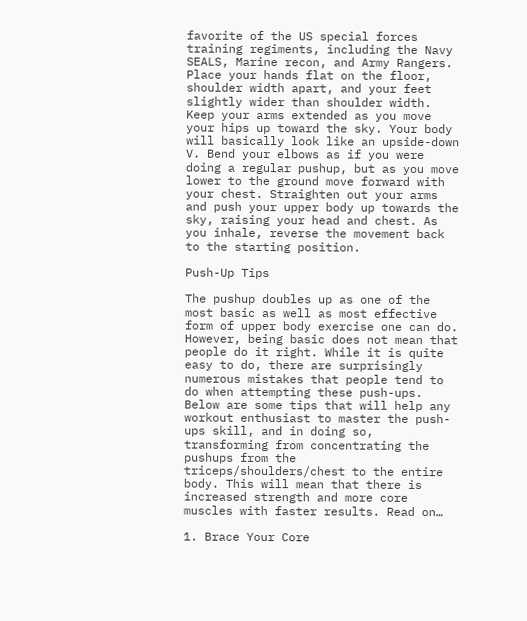favorite of the US special forces training regiments, including the Navy SEALS, Marine recon, and Army Rangers. Place your hands flat on the floor, shoulder width apart, and your feet slightly wider than shoulder width. Keep your arms extended as you move your hips up toward the sky. Your body will basically look like an upside-down V. Bend your elbows as if you were doing a regular pushup, but as you move lower to the ground move forward with your chest. Straighten out your arms and push your upper body up towards the sky, raising your head and chest. As you inhale, reverse the movement back to the starting position.

Push-Up Tips

The pushup doubles up as one of the most basic as well as most effective form of upper body exercise one can do. However, being basic does not mean that people do it right. While it is quite easy to do, there are surprisingly numerous mistakes that people tend to do when attempting these push-ups. Below are some tips that will help any workout enthusiast to master the push-ups skill, and in doing so, transforming from concentrating the pushups from the triceps/shoulders/chest to the entire body. This will mean that there is increased strength and more core muscles with faster results. Read on…

1. Brace Your Core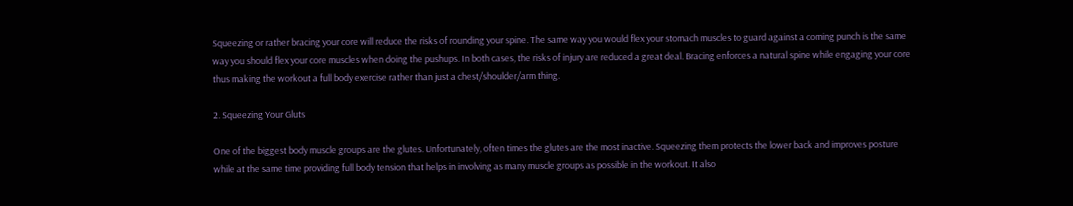Squeezing or rather bracing your core will reduce the risks of rounding your spine. The same way you would flex your stomach muscles to guard against a coming punch is the same way you should flex your core muscles when doing the pushups. In both cases, the risks of injury are reduced a great deal. Bracing enforces a natural spine while engaging your core thus making the workout a full body exercise rather than just a chest/shoulder/arm thing.

2. Squeezing Your Gluts

One of the biggest body muscle groups are the glutes. Unfortunately, often times the glutes are the most inactive. Squeezing them protects the lower back and improves posture while at the same time providing full body tension that helps in involving as many muscle groups as possible in the workout. It also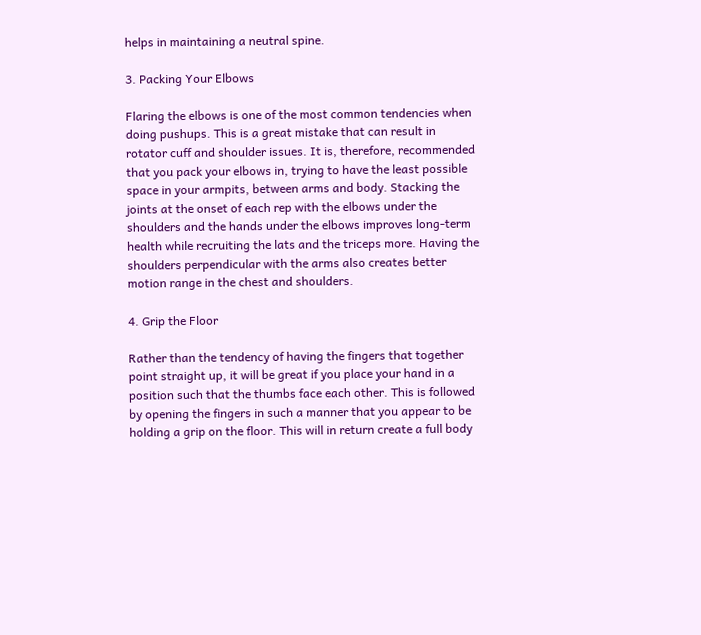helps in maintaining a neutral spine.

3. Packing Your Elbows

Flaring the elbows is one of the most common tendencies when doing pushups. This is a great mistake that can result in rotator cuff and shoulder issues. It is, therefore, recommended that you pack your elbows in, trying to have the least possible space in your armpits, between arms and body. Stacking the joints at the onset of each rep with the elbows under the shoulders and the hands under the elbows improves long-term health while recruiting the lats and the triceps more. Having the shoulders perpendicular with the arms also creates better motion range in the chest and shoulders.

4. Grip the Floor

Rather than the tendency of having the fingers that together point straight up, it will be great if you place your hand in a position such that the thumbs face each other. This is followed by opening the fingers in such a manner that you appear to be holding a grip on the floor. This will in return create a full body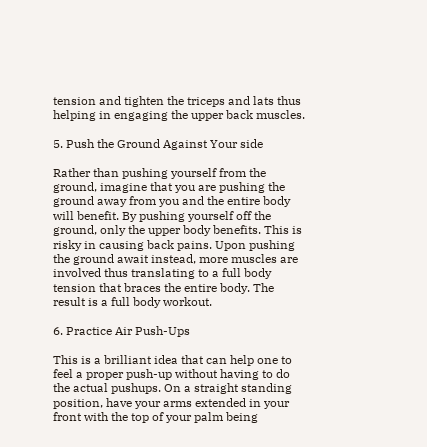tension and tighten the triceps and lats thus helping in engaging the upper back muscles.

5. Push the Ground Against Your side

Rather than pushing yourself from the ground, imagine that you are pushing the ground away from you and the entire body will benefit. By pushing yourself off the ground, only the upper body benefits. This is risky in causing back pains. Upon pushing the ground await instead, more muscles are involved thus translating to a full body tension that braces the entire body. The result is a full body workout.

6. Practice Air Push-Ups

This is a brilliant idea that can help one to feel a proper push-up without having to do the actual pushups. On a straight standing position, have your arms extended in your front with the top of your palm being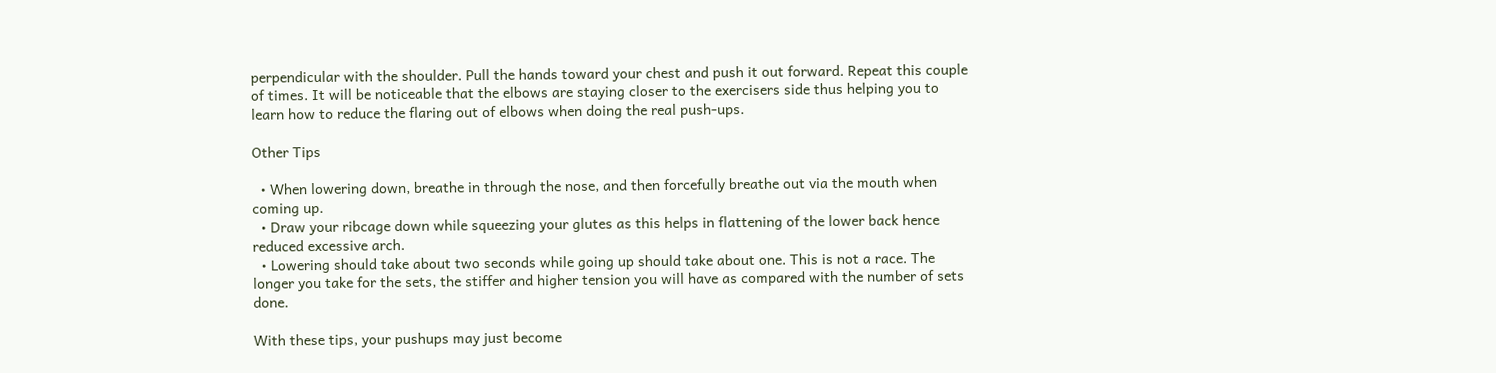perpendicular with the shoulder. Pull the hands toward your chest and push it out forward. Repeat this couple of times. It will be noticeable that the elbows are staying closer to the exercisers side thus helping you to learn how to reduce the flaring out of elbows when doing the real push-ups.

Other Tips

  • When lowering down, breathe in through the nose, and then forcefully breathe out via the mouth when coming up.
  • Draw your ribcage down while squeezing your glutes as this helps in flattening of the lower back hence reduced excessive arch.
  • Lowering should take about two seconds while going up should take about one. This is not a race. The longer you take for the sets, the stiffer and higher tension you will have as compared with the number of sets done.

With these tips, your pushups may just become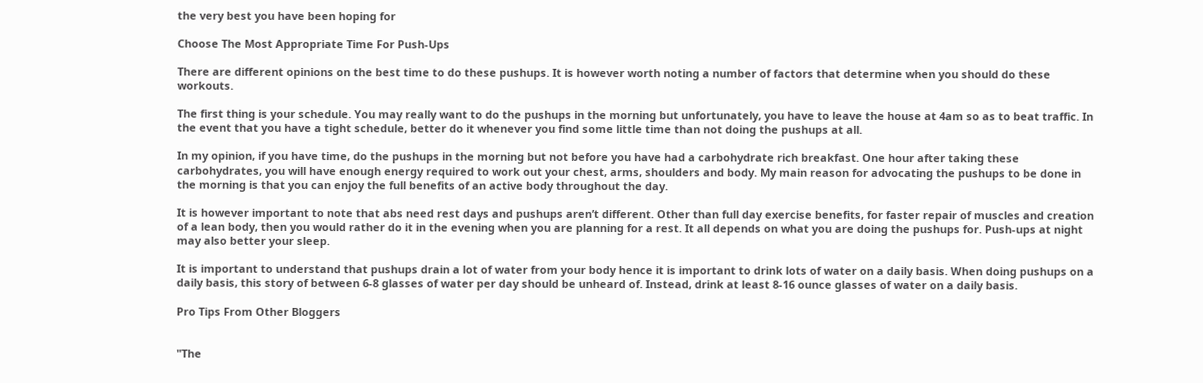the very best you have been hoping for

Choose The Most Appropriate Time For Push-Ups

There are different opinions on the best time to do these pushups. It is however worth noting a number of factors that determine when you should do these workouts.

The first thing is your schedule. You may really want to do the pushups in the morning but unfortunately, you have to leave the house at 4am so as to beat traffic. In the event that you have a tight schedule, better do it whenever you find some little time than not doing the pushups at all.

In my opinion, if you have time, do the pushups in the morning but not before you have had a carbohydrate rich breakfast. One hour after taking these carbohydrates, you will have enough energy required to work out your chest, arms, shoulders and body. My main reason for advocating the pushups to be done in the morning is that you can enjoy the full benefits of an active body throughout the day.

It is however important to note that abs need rest days and pushups aren’t different. Other than full day exercise benefits, for faster repair of muscles and creation of a lean body, then you would rather do it in the evening when you are planning for a rest. It all depends on what you are doing the pushups for. Push-ups at night may also better your sleep.

It is important to understand that pushups drain a lot of water from your body hence it is important to drink lots of water on a daily basis. When doing pushups on a daily basis, this story of between 6-8 glasses of water per day should be unheard of. Instead, drink at least 8-16 ounce glasses of water on a daily basis.

Pro Tips From Other Bloggers


"The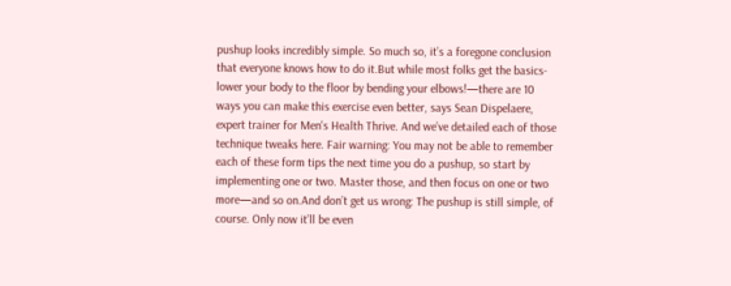pushup looks incredibly simple. So much so, it’s a foregone conclusion that everyone knows how to do it.But while most folks get the basics-lower your body to the floor by bending your elbows!—there are 10 ways you can make this exercise even better, says Sean Dispelaere, expert trainer for Men's Health Thrive. And we’ve detailed each of those technique tweaks here. Fair warning: You may not be able to remember each of these form tips the next time you do a pushup, so start by implementing one or two. Master those, and then focus on one or two more—and so on.And don’t get us wrong: The pushup is still simple, of course. Only now it’ll be even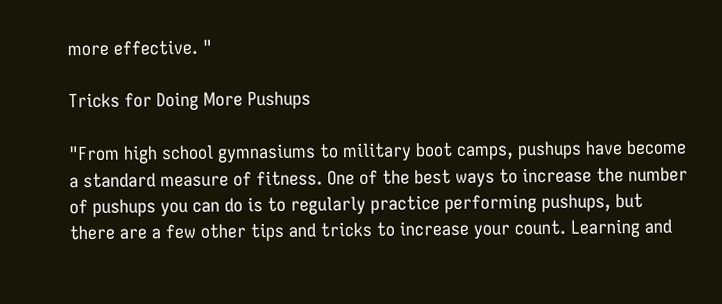more effective. "

Tricks for Doing More Pushups

"From high school gymnasiums to military boot camps, pushups have become a standard measure of fitness. One of the best ways to increase the number of pushups you can do is to regularly practice performing pushups, but there are a few other tips and tricks to increase your count. Learning and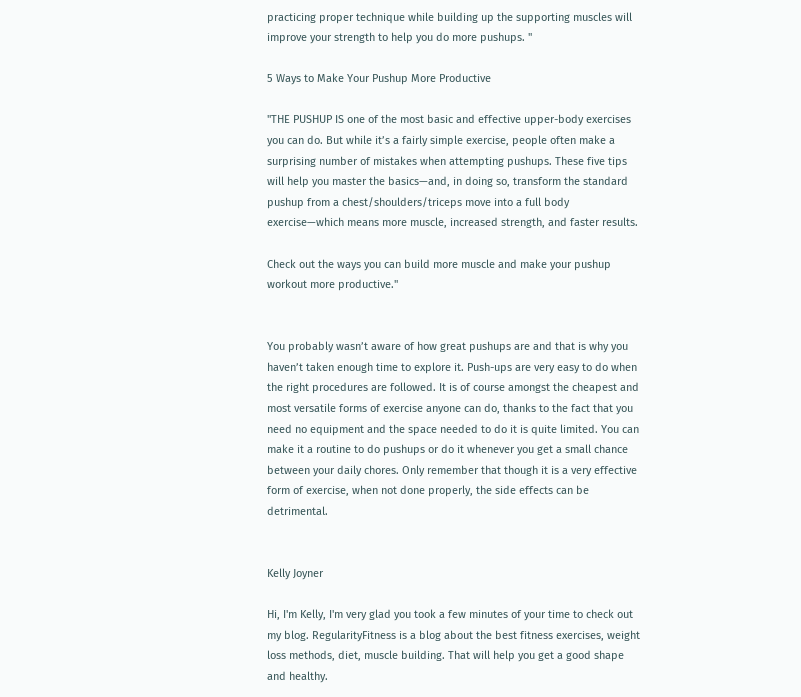practicing proper technique while building up the supporting muscles will improve your strength to help you do more pushups. "

5 Ways to Make Your Pushup More Productive

"THE PUSHUP IS one of the most basic and effective upper-body exercises you can do. But while it’s a fairly simple exercise, people often make a surprising number of mistakes when attempting pushups. These five tips will help you master the basics—and, in doing so, transform the standard pushup from a chest/shoulders/triceps move into a full body exercise—which means more muscle, increased strength, and faster results.

Check out the ways you can build more muscle and make your pushup workout more productive."


You probably wasn’t aware of how great pushups are and that is why you haven’t taken enough time to explore it. Push-ups are very easy to do when the right procedures are followed. It is of course amongst the cheapest and most versatile forms of exercise anyone can do, thanks to the fact that you need no equipment and the space needed to do it is quite limited. You can make it a routine to do pushups or do it whenever you get a small chance between your daily chores. Only remember that though it is a very effective form of exercise, when not done properly, the side effects can be detrimental.


Kelly Joyner

Hi, I'm Kelly, I'm very glad you took a few minutes of your time to check out my blog. RegularityFitness is a blog about the best fitness exercises, weight loss methods, diet, muscle building. That will help you get a good shape and healthy.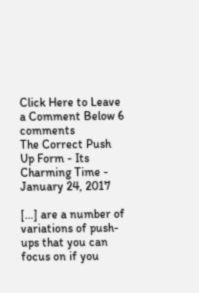Click Here to Leave a Comment Below 6 comments
The Correct Push Up Form - Its Charming Time - January 24, 2017

[…] are a number of variations of push-ups that you can focus on if you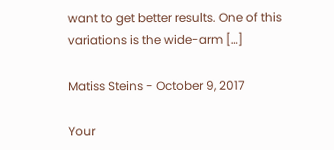want to get better results. One of this variations is the wide-arm […]

Matiss Steins - October 9, 2017

Your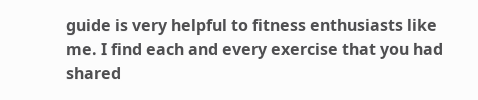guide is very helpful to fitness enthusiasts like me. I find each and every exercise that you had shared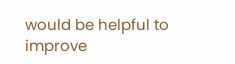would be helpful to improve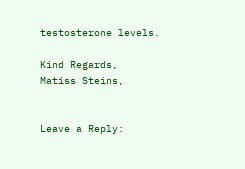testosterone levels.

Kind Regards,
Matiss Steins,


Leave a Reply: